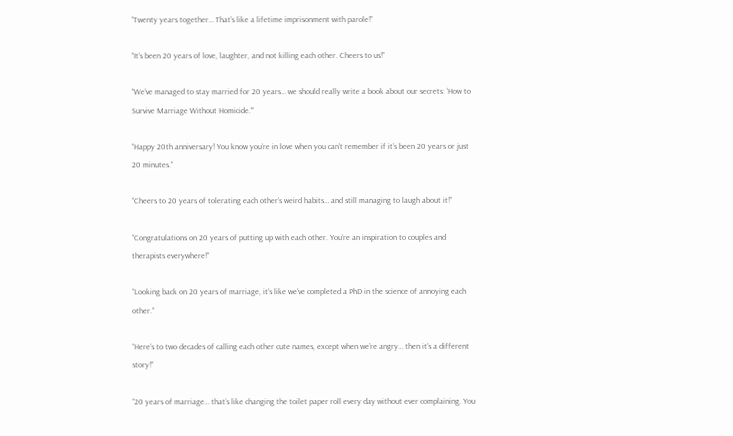“Twenty years together… That’s like a lifetime imprisonment with parole!”

“It’s been 20 years of love, laughter, and not killing each other. Cheers to us!”

“We’ve managed to stay married for 20 years… we should really write a book about our secrets: ‘How to Survive Marriage Without Homicide.'”

“Happy 20th anniversary! You know you’re in love when you can’t remember if it’s been 20 years or just 20 minutes.”

“Cheers to 20 years of tolerating each other’s weird habits… and still managing to laugh about it!”

“Congratulations on 20 years of putting up with each other. You’re an inspiration to couples and therapists everywhere!”

“Looking back on 20 years of marriage, it’s like we’ve completed a PhD in the science of annoying each other.”

“Here’s to two decades of calling each other cute names, except when we’re angry… then it’s a different story!”

“20 years of marriage… that’s like changing the toilet paper roll every day without ever complaining. You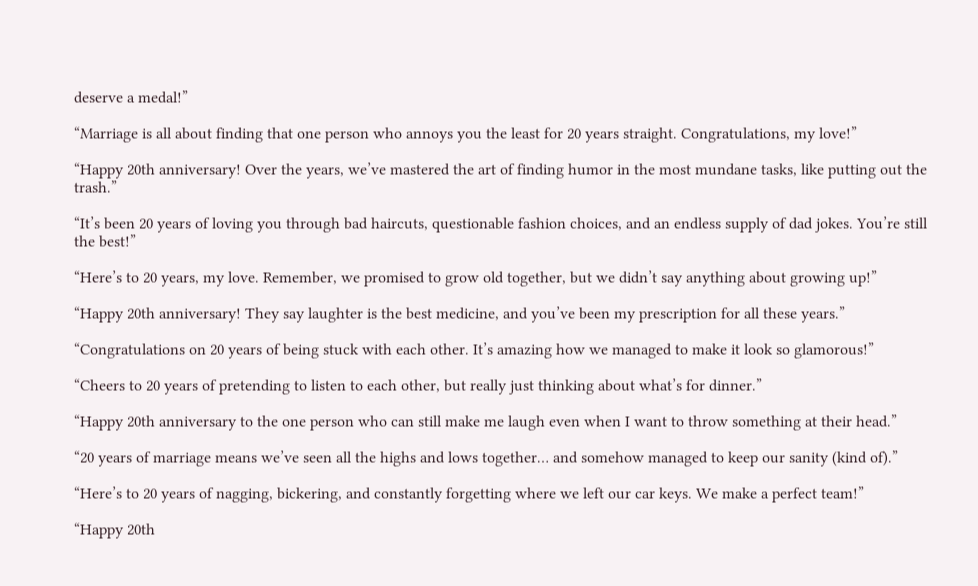deserve a medal!”

“Marriage is all about finding that one person who annoys you the least for 20 years straight. Congratulations, my love!”

“Happy 20th anniversary! Over the years, we’ve mastered the art of finding humor in the most mundane tasks, like putting out the trash.”

“It’s been 20 years of loving you through bad haircuts, questionable fashion choices, and an endless supply of dad jokes. You’re still the best!”

“Here’s to 20 years, my love. Remember, we promised to grow old together, but we didn’t say anything about growing up!”

“Happy 20th anniversary! They say laughter is the best medicine, and you’ve been my prescription for all these years.”

“Congratulations on 20 years of being stuck with each other. It’s amazing how we managed to make it look so glamorous!”

“Cheers to 20 years of pretending to listen to each other, but really just thinking about what’s for dinner.”

“Happy 20th anniversary to the one person who can still make me laugh even when I want to throw something at their head.”

“20 years of marriage means we’ve seen all the highs and lows together… and somehow managed to keep our sanity (kind of).”

“Here’s to 20 years of nagging, bickering, and constantly forgetting where we left our car keys. We make a perfect team!”

“Happy 20th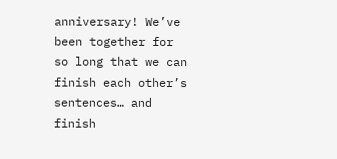anniversary! We’ve been together for so long that we can finish each other’s sentences… and finish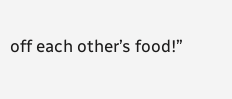off each other’s food!”